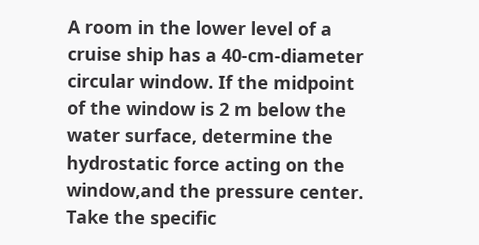A room in the lower level of a cruise ship has a 40-cm-diameter circular window. If the midpoint of the window is 2 m below the water surface, determine the hydrostatic force acting on the window,and the pressure center. Take the specific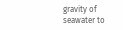gravity of seawater to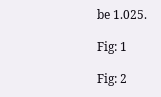be 1.025.

Fig: 1

Fig: 2